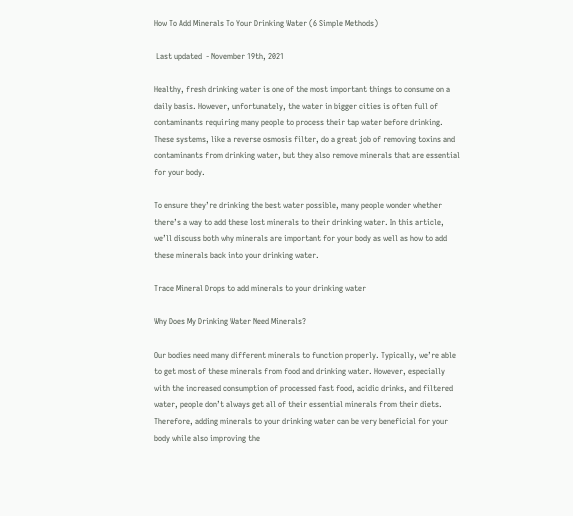How To Add Minerals To Your Drinking Water (6 Simple Methods)

 Last updated  - November 19th, 2021

Healthy, fresh drinking water is one of the most important things to consume on a daily basis. However, unfortunately, the water in bigger cities is often full of contaminants requiring many people to process their tap water before drinking. These systems, like a reverse osmosis filter, do a great job of removing toxins and contaminants from drinking water, but they also remove minerals that are essential for your body.

To ensure they’re drinking the best water possible, many people wonder whether there’s a way to add these lost minerals to their drinking water. In this article, we’ll discuss both why minerals are important for your body as well as how to add these minerals back into your drinking water.

Trace Mineral Drops to add minerals to your drinking water

Why Does My Drinking Water Need Minerals?

Our bodies need many different minerals to function properly. Typically, we’re able to get most of these minerals from food and drinking water. However, especially with the increased consumption of processed fast food, acidic drinks, and filtered water, people don’t always get all of their essential minerals from their diets. Therefore, adding minerals to your drinking water can be very beneficial for your body while also improving the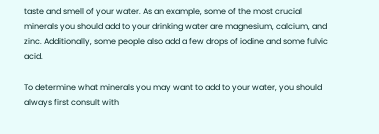taste and smell of your water. As an example, some of the most crucial minerals you should add to your drinking water are magnesium, calcium, and zinc. Additionally, some people also add a few drops of iodine and some fulvic acid.

To determine what minerals you may want to add to your water, you should always first consult with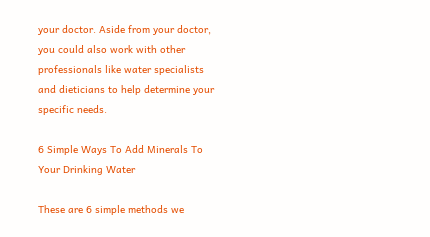your doctor. Aside from your doctor, you could also work with other professionals like water specialists and dieticians to help determine your specific needs.

6 Simple Ways To Add Minerals To Your Drinking Water

These are 6 simple methods we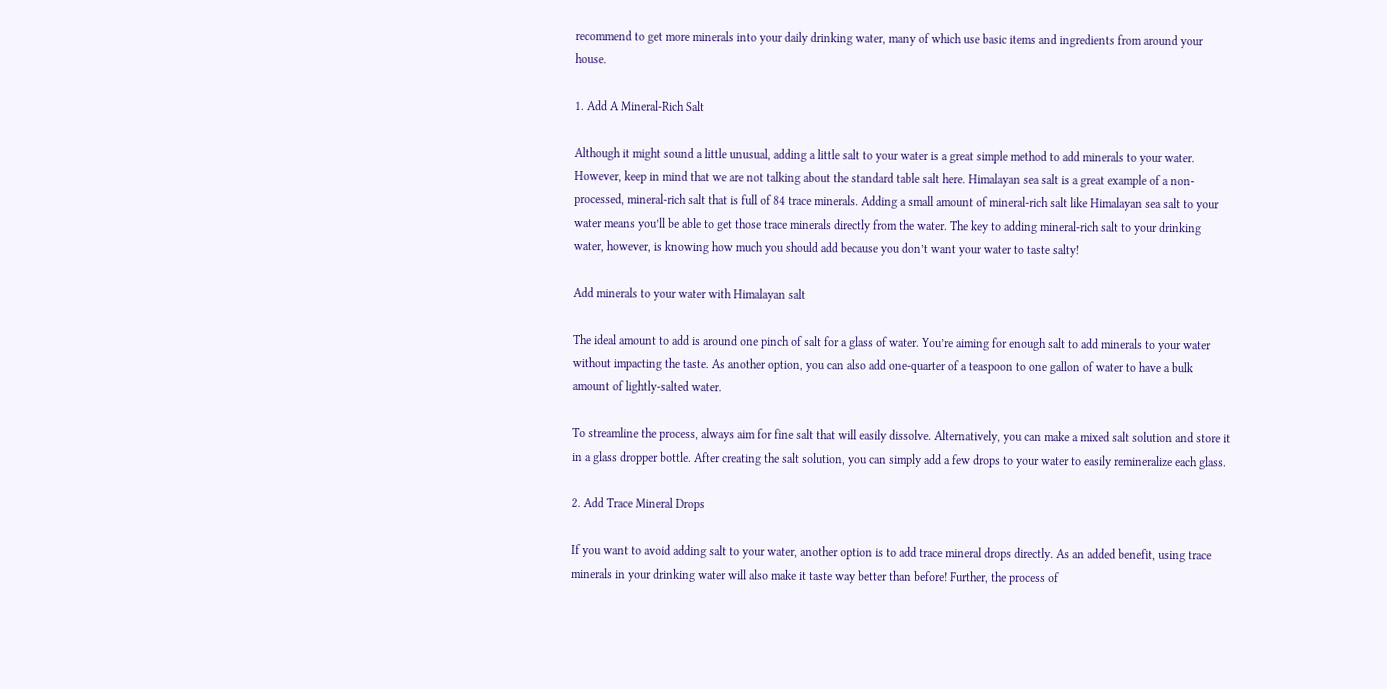recommend to get more minerals into your daily drinking water, many of which use basic items and ingredients from around your house.

1. Add A Mineral-Rich Salt

Although it might sound a little unusual, adding a little salt to your water is a great simple method to add minerals to your water. However, keep in mind that we are not talking about the standard table salt here. Himalayan sea salt is a great example of a non-processed, mineral-rich salt that is full of 84 trace minerals. Adding a small amount of mineral-rich salt like Himalayan sea salt to your water means you’ll be able to get those trace minerals directly from the water. The key to adding mineral-rich salt to your drinking water, however, is knowing how much you should add because you don’t want your water to taste salty!

Add minerals to your water with Himalayan salt

The ideal amount to add is around one pinch of salt for a glass of water. You’re aiming for enough salt to add minerals to your water without impacting the taste. As another option, you can also add one-quarter of a teaspoon to one gallon of water to have a bulk amount of lightly-salted water.

To streamline the process, always aim for fine salt that will easily dissolve. Alternatively, you can make a mixed salt solution and store it in a glass dropper bottle. After creating the salt solution, you can simply add a few drops to your water to easily remineralize each glass.

2. Add Trace Mineral Drops

If you want to avoid adding salt to your water, another option is to add trace mineral drops directly. As an added benefit, using trace minerals in your drinking water will also make it taste way better than before! Further, the process of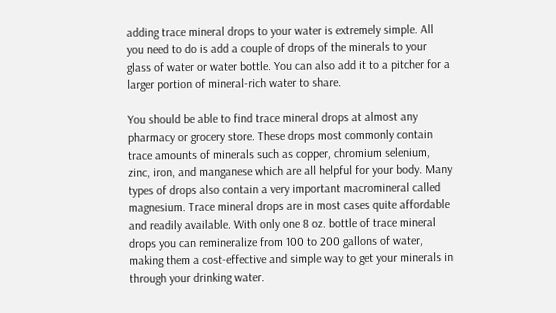adding trace mineral drops to your water is extremely simple. All you need to do is add a couple of drops of the minerals to your glass of water or water bottle. You can also add it to a pitcher for a larger portion of mineral-rich water to share.

You should be able to find trace mineral drops at almost any pharmacy or grocery store. These drops most commonly contain trace amounts of minerals such as copper, chromium selenium, zinc, iron, and manganese which are all helpful for your body. Many types of drops also contain a very important macromineral called magnesium. Trace mineral drops are in most cases quite affordable and readily available. With only one 8 oz. bottle of trace mineral drops you can remineralize from 100 to 200 gallons of water, making them a cost-effective and simple way to get your minerals in through your drinking water.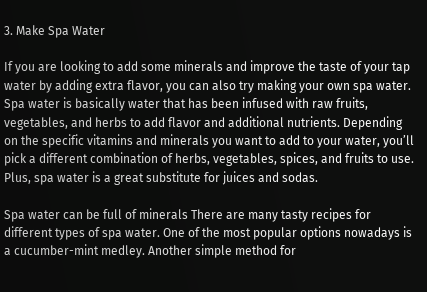3. Make Spa Water

If you are looking to add some minerals and improve the taste of your tap water by adding extra flavor, you can also try making your own spa water. Spa water is basically water that has been infused with raw fruits, vegetables, and herbs to add flavor and additional nutrients. Depending on the specific vitamins and minerals you want to add to your water, you’ll pick a different combination of herbs, vegetables, spices, and fruits to use. Plus, spa water is a great substitute for juices and sodas.

Spa water can be full of minerals There are many tasty recipes for different types of spa water. One of the most popular options nowadays is a cucumber-mint medley. Another simple method for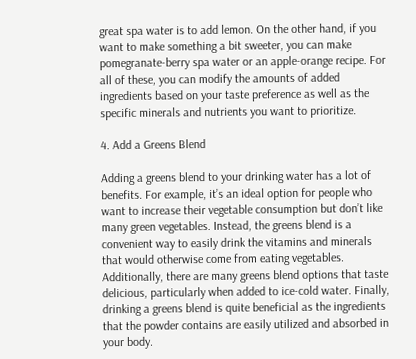great spa water is to add lemon. On the other hand, if you want to make something a bit sweeter, you can make pomegranate-berry spa water or an apple-orange recipe. For all of these, you can modify the amounts of added ingredients based on your taste preference as well as the specific minerals and nutrients you want to prioritize.

4. Add a Greens Blend

Adding a greens blend to your drinking water has a lot of benefits. For example, it’s an ideal option for people who want to increase their vegetable consumption but don’t like many green vegetables. Instead, the greens blend is a convenient way to easily drink the vitamins and minerals that would otherwise come from eating vegetables. Additionally, there are many greens blend options that taste delicious, particularly when added to ice-cold water. Finally, drinking a greens blend is quite beneficial as the ingredients that the powder contains are easily utilized and absorbed in your body.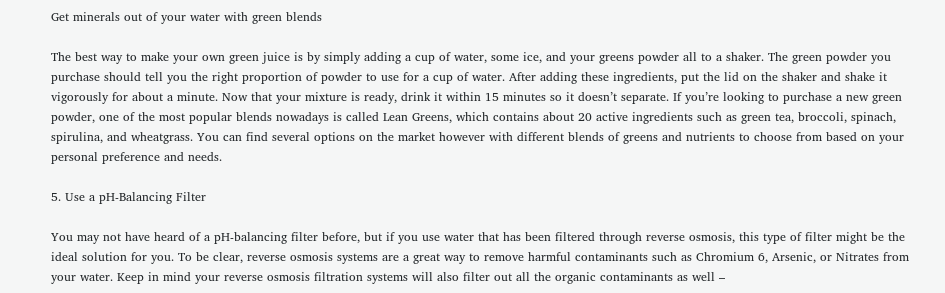Get minerals out of your water with green blends

The best way to make your own green juice is by simply adding a cup of water, some ice, and your greens powder all to a shaker. The green powder you purchase should tell you the right proportion of powder to use for a cup of water. After adding these ingredients, put the lid on the shaker and shake it vigorously for about a minute. Now that your mixture is ready, drink it within 15 minutes so it doesn’t separate. If you’re looking to purchase a new green powder, one of the most popular blends nowadays is called Lean Greens, which contains about 20 active ingredients such as green tea, broccoli, spinach, spirulina, and wheatgrass. You can find several options on the market however with different blends of greens and nutrients to choose from based on your personal preference and needs.

5. Use a pH-Balancing Filter

You may not have heard of a pH-balancing filter before, but if you use water that has been filtered through reverse osmosis, this type of filter might be the ideal solution for you. To be clear, reverse osmosis systems are a great way to remove harmful contaminants such as Chromium 6, Arsenic, or Nitrates from your water. Keep in mind your reverse osmosis filtration systems will also filter out all the organic contaminants as well –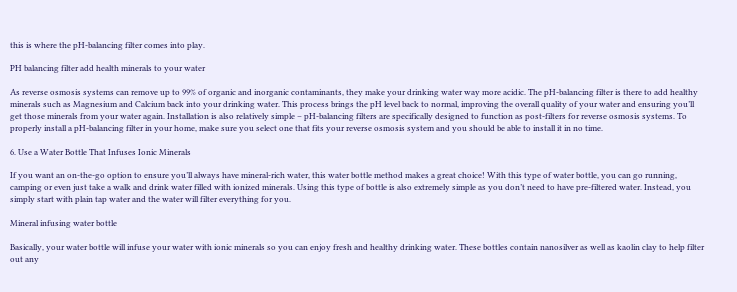this is where the pH-balancing filter comes into play.

PH balancing filter add health minerals to your water

As reverse osmosis systems can remove up to 99% of organic and inorganic contaminants, they make your drinking water way more acidic. The pH-balancing filter is there to add healthy minerals such as Magnesium and Calcium back into your drinking water. This process brings the pH level back to normal, improving the overall quality of your water and ensuring you’ll get those minerals from your water again. Installation is also relatively simple – pH-balancing filters are specifically designed to function as post-filters for reverse osmosis systems. To properly install a pH-balancing filter in your home, make sure you select one that fits your reverse osmosis system and you should be able to install it in no time.

6. Use a Water Bottle That Infuses Ionic Minerals

If you want an on-the-go option to ensure you’ll always have mineral-rich water, this water bottle method makes a great choice! With this type of water bottle, you can go running, camping or even just take a walk and drink water filled with ionized minerals. Using this type of bottle is also extremely simple as you don’t need to have pre-filtered water. Instead, you simply start with plain tap water and the water will filter everything for you.

Mineral infusing water bottle

Basically, your water bottle will infuse your water with ionic minerals so you can enjoy fresh and healthy drinking water. These bottles contain nanosilver as well as kaolin clay to help filter out any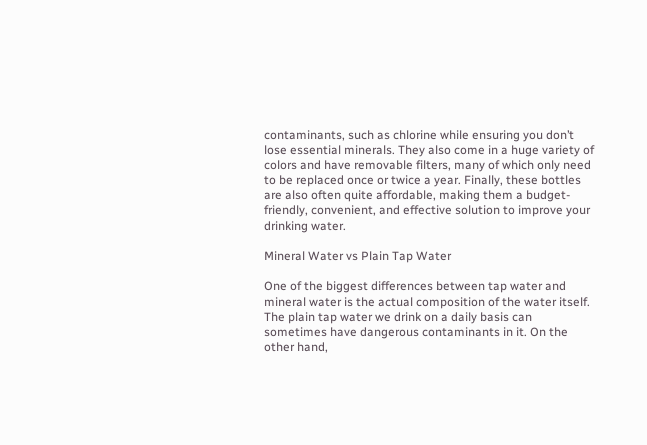contaminants, such as chlorine while ensuring you don’t lose essential minerals. They also come in a huge variety of colors and have removable filters, many of which only need to be replaced once or twice a year. Finally, these bottles are also often quite affordable, making them a budget-friendly, convenient, and effective solution to improve your drinking water.

Mineral Water vs Plain Tap Water

One of the biggest differences between tap water and mineral water is the actual composition of the water itself. The plain tap water we drink on a daily basis can sometimes have dangerous contaminants in it. On the other hand,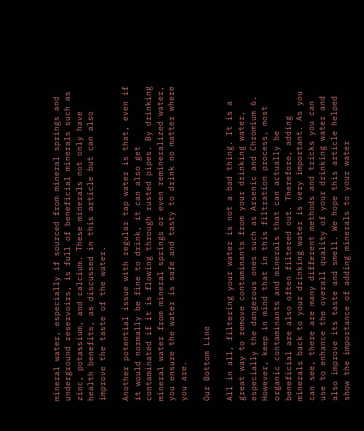mineral water, especially if sourced from mineral springs and underground reservoirs, is full of beneficial minerals such as zinc, potassium, and calcium. These minerals not only have health benefits, as discussed in this article but can also improve the taste of the water.

Another potential issue with regular tap water is that, even if it would normally be fine to drink, it can also get contaminated if it is flowing through rusted pipes. By drinking mineral water from mineral springs or even remineralized water, you ensure the water is safe and tasty to drink no matter where you are.

Our Bottom Line

All in all, filtering your water is not a bad thing. It is a great way to remove contaminants from your drinking water, especially the dangerous ones such as Arsenic and Chromium 6. However, keep in mind that in this filtration process, most organic contaminants and minerals that can actually be beneficial are also often filtered out. Therefore, adding minerals back to your drinking water is very important. As you can see, there are many different methods and tricks you can use to enhance the overall quality of your drinking water and also improve its taste and smell. We hope this article helped show the importance of adding minerals to your water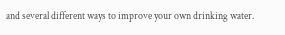and several different ways to improve your own drinking water.